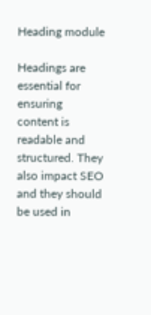Heading module

Headings are essential for ensuring content is readable and structured. They also impact SEO and they should be used in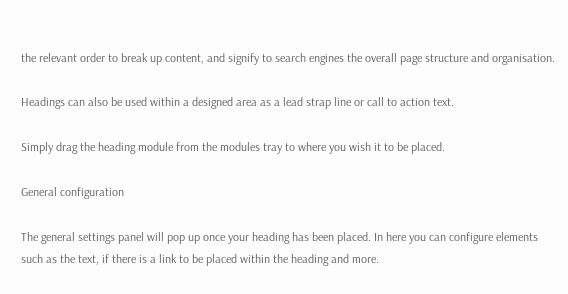the relevant order to break up content, and signify to search engines the overall page structure and organisation.

Headings can also be used within a designed area as a lead strap line or call to action text.

Simply drag the heading module from the modules tray to where you wish it to be placed.

General configuration

The general settings panel will pop up once your heading has been placed. In here you can configure elements such as the text, if there is a link to be placed within the heading and more.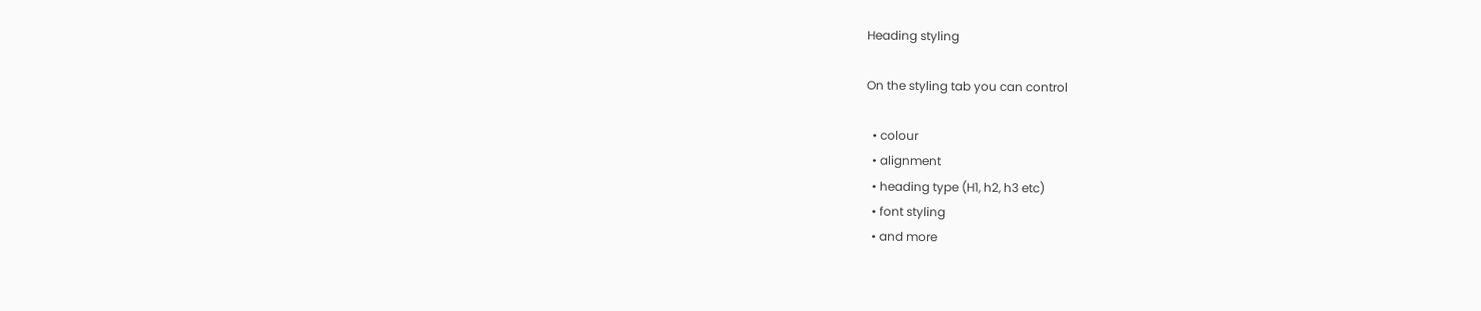Heading styling

On the styling tab you can control

  • colour
  • alignment
  • heading type (H1, h2, h3 etc)
  • font styling
  • and more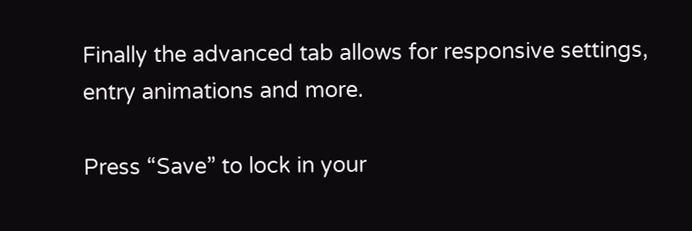Finally the advanced tab allows for responsive settings, entry animations and more.

Press “Save” to lock in your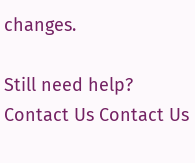changes.

Still need help? Contact Us Contact Us